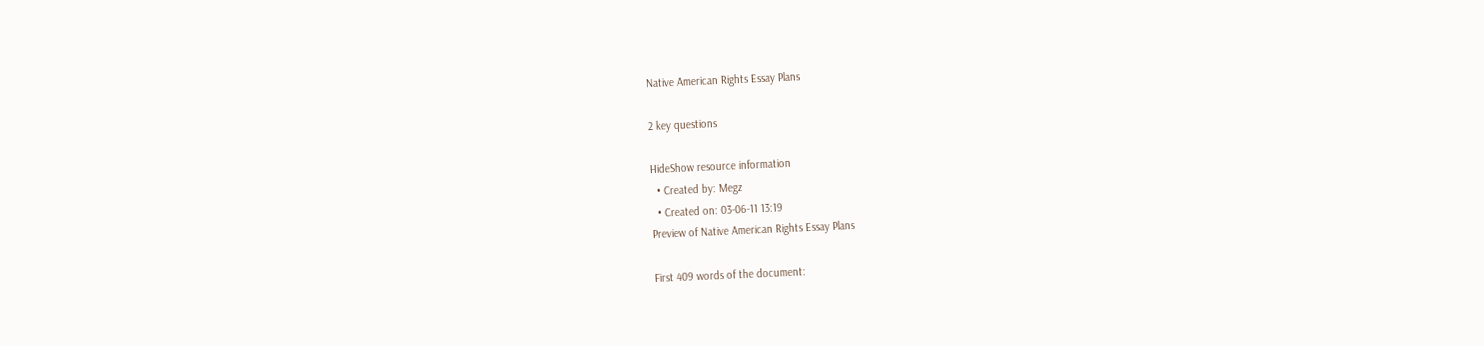Native American Rights Essay Plans

2 key questions

HideShow resource information
  • Created by: Megz
  • Created on: 03-06-11 13:19
Preview of Native American Rights Essay Plans

First 409 words of the document: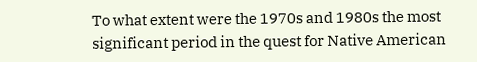To what extent were the 1970s and 1980s the most significant period in the quest for Native American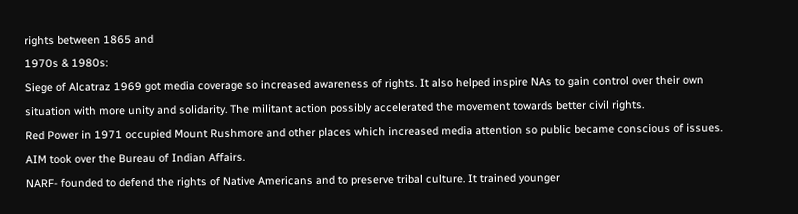rights between 1865 and
1970s & 1980s:
Siege of Alcatraz 1969 got media coverage so increased awareness of rights. It also helped inspire NAs to gain control over their own
situation with more unity and solidarity. The militant action possibly accelerated the movement towards better civil rights.
Red Power in 1971 occupied Mount Rushmore and other places which increased media attention so public became conscious of issues.
AIM took over the Bureau of Indian Affairs.
NARF- founded to defend the rights of Native Americans and to preserve tribal culture. It trained younger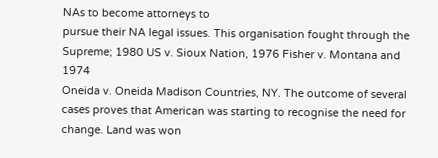NAs to become attorneys to
pursue their NA legal issues. This organisation fought through the Supreme; 1980 US v. Sioux Nation, 1976 Fisher v. Montana and 1974
Oneida v. Oneida Madison Countries, NY. The outcome of several cases proves that American was starting to recognise the need for
change. Land was won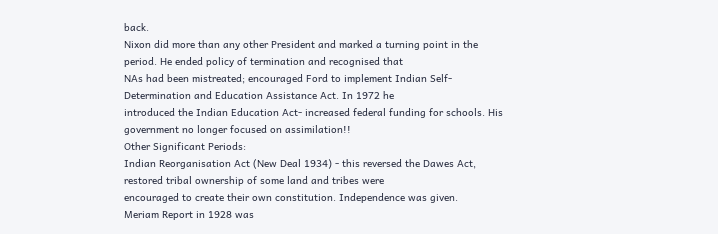back.
Nixon did more than any other President and marked a turning point in the period. He ended policy of termination and recognised that
NAs had been mistreated; encouraged Ford to implement Indian Self-Determination and Education Assistance Act. In 1972 he
introduced the Indian Education Act- increased federal funding for schools. His government no longer focused on assimilation!!
Other Significant Periods:
Indian Reorganisation Act (New Deal 1934) - this reversed the Dawes Act, restored tribal ownership of some land and tribes were
encouraged to create their own constitution. Independence was given.
Meriam Report in 1928 was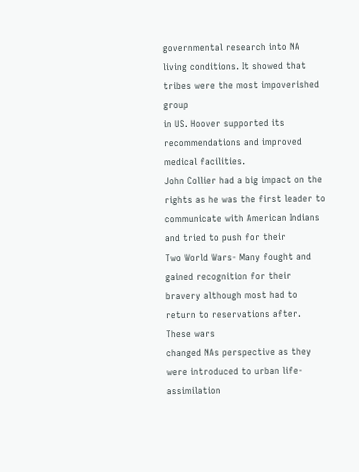governmental research into NA living conditions. It showed that tribes were the most impoverished group
in US. Hoover supported its recommendations and improved medical facilities.
John Collier had a big impact on the rights as he was the first leader to communicate with American Indians and tried to push for their
Two World Wars- Many fought and gained recognition for their bravery although most had to return to reservations after. These wars
changed NAs perspective as they were introduced to urban life- assimilation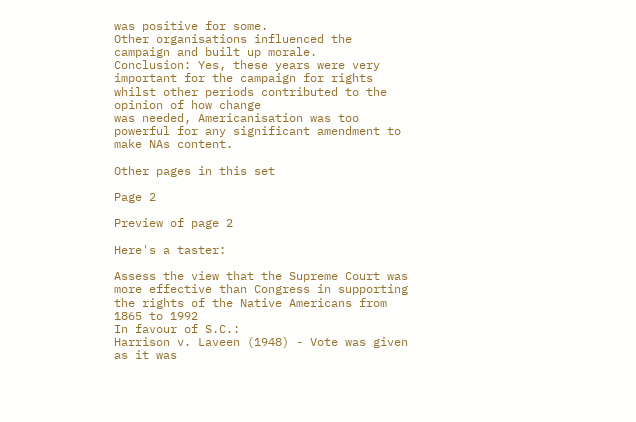was positive for some.
Other organisations influenced the campaign and built up morale.
Conclusion: Yes, these years were very important for the campaign for rights whilst other periods contributed to the opinion of how change
was needed, Americanisation was too powerful for any significant amendment to make NAs content.

Other pages in this set

Page 2

Preview of page 2

Here's a taster:

Assess the view that the Supreme Court was more effective than Congress in supporting the rights of the Native Americans from
1865 to 1992
In favour of S.C.:
Harrison v. Laveen (1948) - Vote was given as it was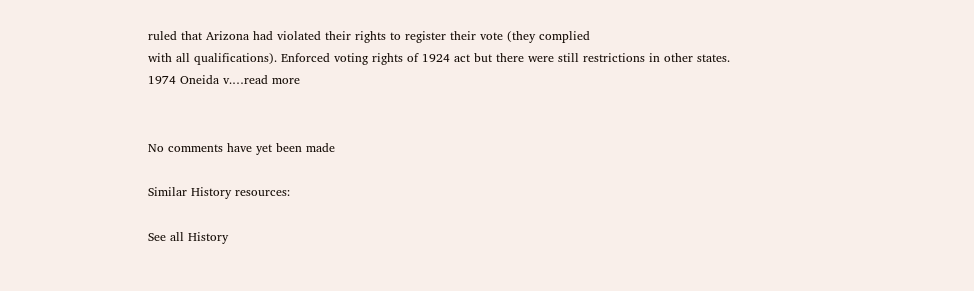ruled that Arizona had violated their rights to register their vote (they complied
with all qualifications). Enforced voting rights of 1924 act but there were still restrictions in other states.
1974 Oneida v.…read more


No comments have yet been made

Similar History resources:

See all History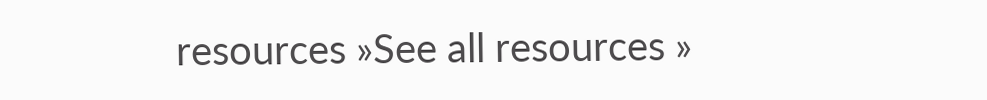resources »See all resources »